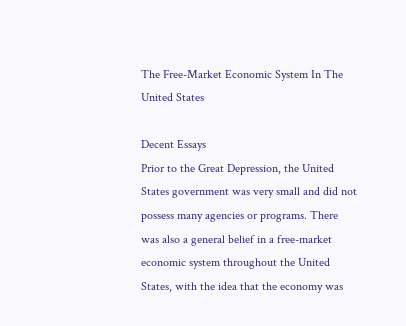The Free-Market Economic System In The United States

Decent Essays
Prior to the Great Depression, the United States government was very small and did not possess many agencies or programs. There was also a general belief in a free-market economic system throughout the United States, with the idea that the economy was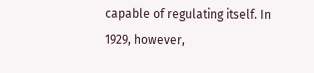capable of regulating itself. In 1929, however,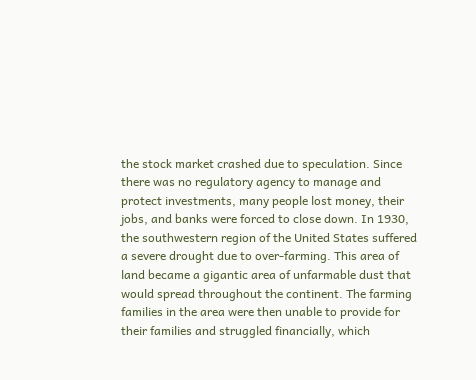the stock market crashed due to speculation. Since there was no regulatory agency to manage and protect investments, many people lost money, their jobs, and banks were forced to close down. In 1930, the southwestern region of the United States suffered a severe drought due to over-farming. This area of land became a gigantic area of unfarmable dust that would spread throughout the continent. The farming families in the area were then unable to provide for their families and struggled financially, which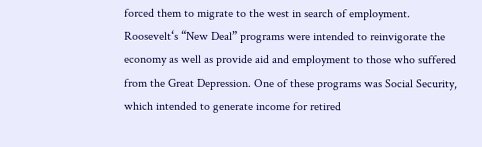forced them to migrate to the west in search of employment.
Rooseveltʻs “New Deal” programs were intended to reinvigorate the economy as well as provide aid and employment to those who suffered from the Great Depression. One of these programs was Social Security, which intended to generate income for retired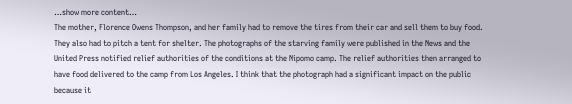…show more content…
The mother, Florence Owens Thompson, and her family had to remove the tires from their car and sell them to buy food. They also had to pitch a tent for shelter. The photographs of the starving family were published in the News and the United Press notified relief authorities of the conditions at the Nipomo camp. The relief authorities then arranged to have food delivered to the camp from Los Angeles. I think that the photograph had a significant impact on the public because it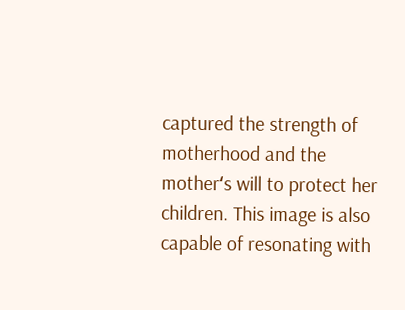captured the strength of motherhood and the motherʻs will to protect her children. This image is also capable of resonating with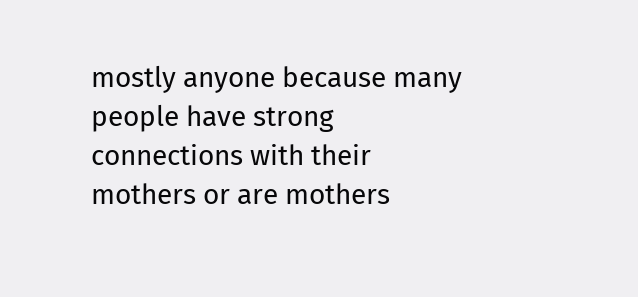mostly anyone because many people have strong connections with their mothers or are mothers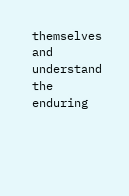themselves and understand the enduring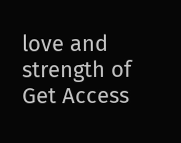love and strength of
Get Access